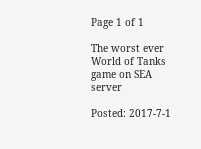Page 1 of 1

The worst ever World of Tanks game on SEA server

Posted: 2017-7-1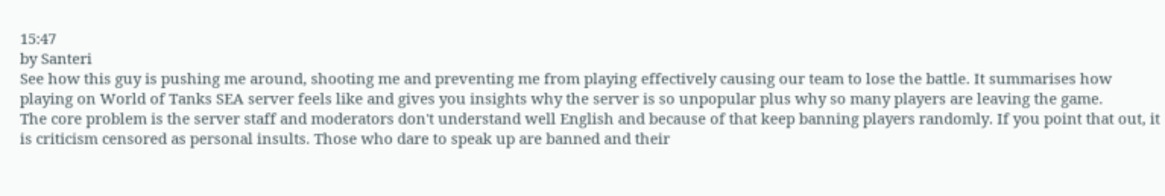15:47
by Santeri
See how this guy is pushing me around, shooting me and preventing me from playing effectively causing our team to lose the battle. It summarises how playing on World of Tanks SEA server feels like and gives you insights why the server is so unpopular plus why so many players are leaving the game.
The core problem is the server staff and moderators don't understand well English and because of that keep banning players randomly. If you point that out, it is criticism censored as personal insults. Those who dare to speak up are banned and their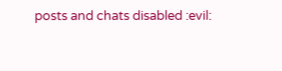posts and chats disabled :evil: